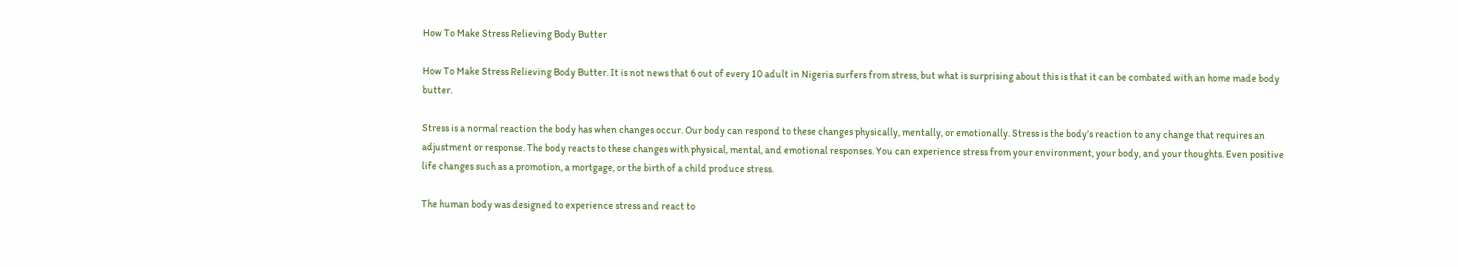How To Make Stress Relieving Body Butter

How To Make Stress Relieving Body Butter. It is not news that 6 out of every 10 adult in Nigeria surfers from stress, but what is surprising about this is that it can be combated with an home made body butter.

Stress is a normal reaction the body has when changes occur. Our body can respond to these changes physically, mentally, or emotionally. Stress is the body’s reaction to any change that requires an adjustment or response. The body reacts to these changes with physical, mental, and emotional responses. You can experience stress from your environment, your body, and your thoughts. Even positive life changes such as a promotion, a mortgage, or the birth of a child produce stress.

The human body was designed to experience stress and react to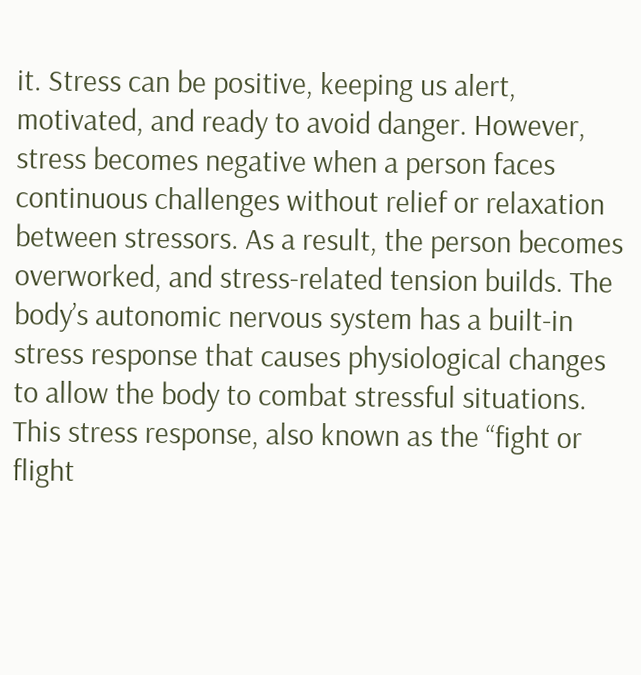it. Stress can be positive, keeping us alert, motivated, and ready to avoid danger. However, stress becomes negative when a person faces continuous challenges without relief or relaxation between stressors. As a result, the person becomes overworked, and stress-related tension builds. The body’s autonomic nervous system has a built-in stress response that causes physiological changes to allow the body to combat stressful situations. This stress response, also known as the “fight or flight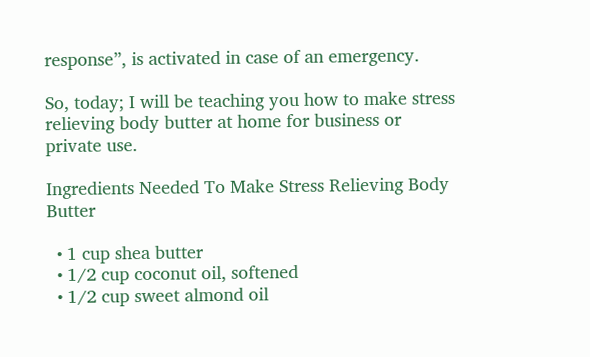response”, is activated in case of an emergency.

So, today; I will be teaching you how to make stress relieving body butter at home for business or private use.

Ingredients Needed To Make Stress Relieving Body Butter

  • 1 cup shea butter
  • 1/2 cup coconut oil, softened
  • 1/2 cup sweet almond oil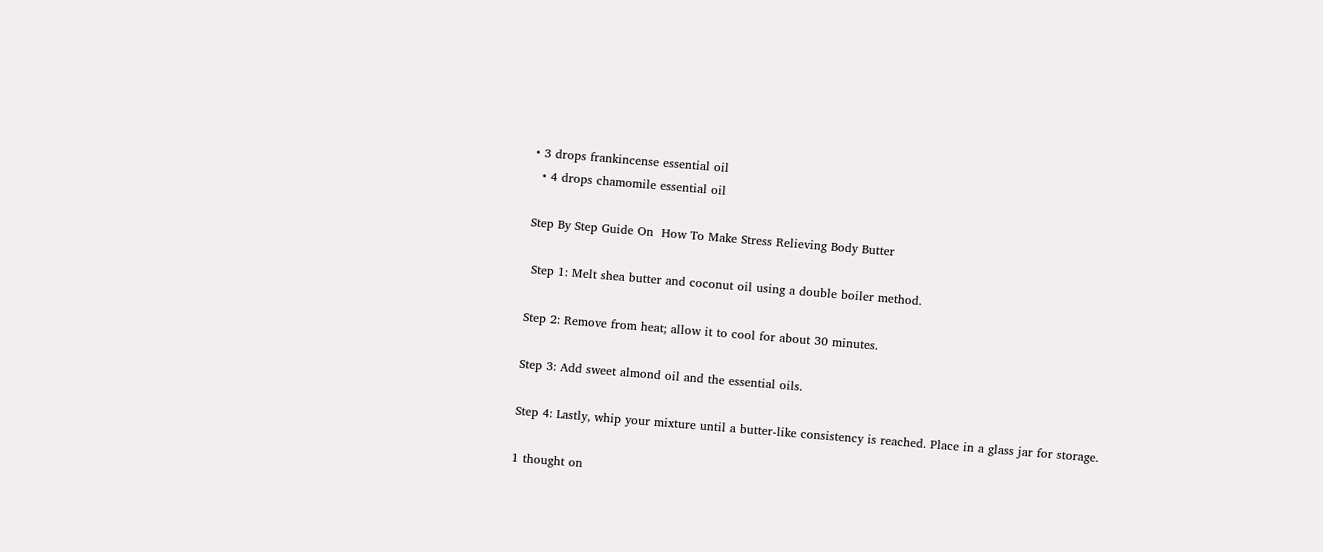• 3 drops frankincense essential oil
  • 4 drops chamomile essential oil

Step By Step Guide On  How To Make Stress Relieving Body Butter

 Step 1: Melt shea butter and coconut oil using a double boiler method.

Step 2: Remove from heat; allow it to cool for about 30 minutes.

Step 3: Add sweet almond oil and the essential oils.

Step 4: Lastly, whip your mixture until a butter-like consistency is reached. Place in a glass jar for storage.

1 thought on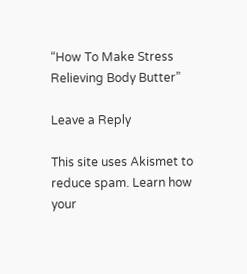“How To Make Stress Relieving Body Butter”

Leave a Reply

This site uses Akismet to reduce spam. Learn how your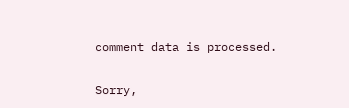comment data is processed.

Sorry,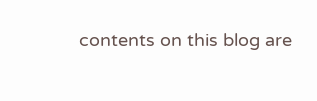contents on this blog are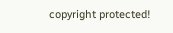copyright protected!